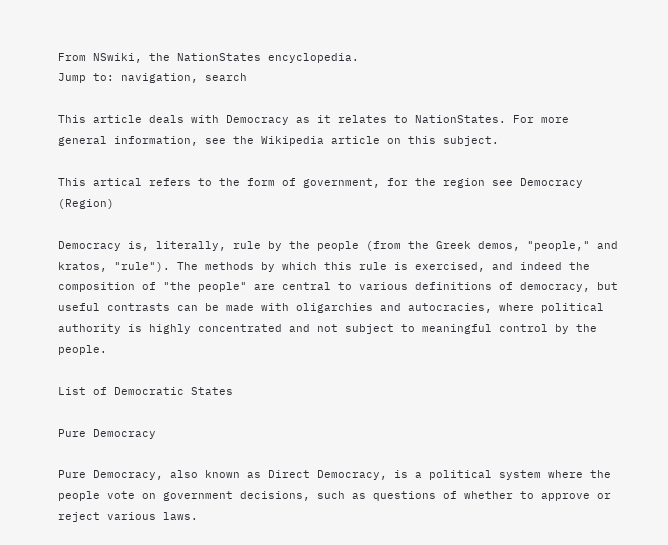From NSwiki, the NationStates encyclopedia.
Jump to: navigation, search

This article deals with Democracy as it relates to NationStates. For more general information, see the Wikipedia article on this subject.

This artical refers to the form of government, for the region see Democracy (Region)

Democracy is, literally, rule by the people (from the Greek demos, "people," and kratos, "rule"). The methods by which this rule is exercised, and indeed the composition of "the people" are central to various definitions of democracy, but useful contrasts can be made with oligarchies and autocracies, where political authority is highly concentrated and not subject to meaningful control by the people.

List of Democratic States

Pure Democracy

Pure Democracy, also known as Direct Democracy, is a political system where the people vote on government decisions, such as questions of whether to approve or reject various laws.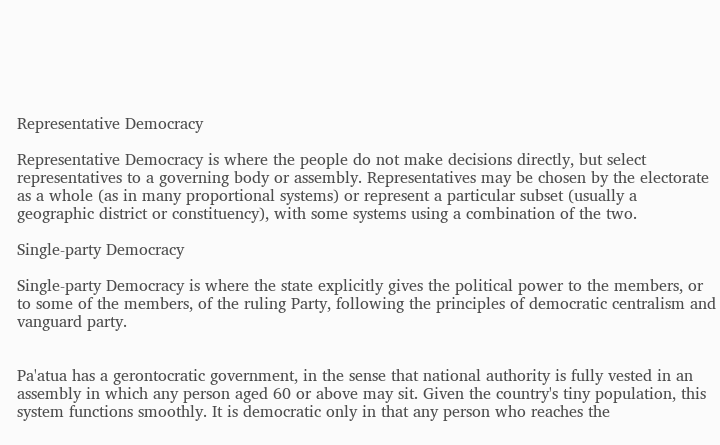Representative Democracy

Representative Democracy is where the people do not make decisions directly, but select representatives to a governing body or assembly. Representatives may be chosen by the electorate as a whole (as in many proportional systems) or represent a particular subset (usually a geographic district or constituency), with some systems using a combination of the two.

Single-party Democracy

Single-party Democracy is where the state explicitly gives the political power to the members, or to some of the members, of the ruling Party, following the principles of democratic centralism and vanguard party.


Pa'atua has a gerontocratic government, in the sense that national authority is fully vested in an assembly in which any person aged 60 or above may sit. Given the country's tiny population, this system functions smoothly. It is democratic only in that any person who reaches the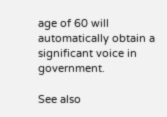age of 60 will automatically obtain a significant voice in government.

See also